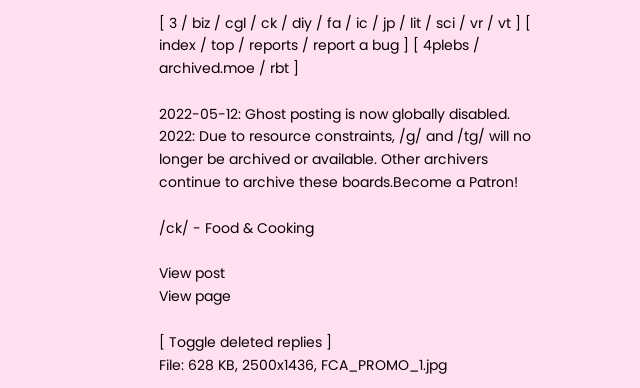[ 3 / biz / cgl / ck / diy / fa / ic / jp / lit / sci / vr / vt ] [ index / top / reports / report a bug ] [ 4plebs / archived.moe / rbt ]

2022-05-12: Ghost posting is now globally disabled. 2022: Due to resource constraints, /g/ and /tg/ will no longer be archived or available. Other archivers continue to archive these boards.Become a Patron!

/ck/ - Food & Cooking

View post
View page

[ Toggle deleted replies ]
File: 628 KB, 2500x1436, FCA_PROMO_1.jpg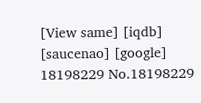[View same] [iqdb] [saucenao] [google]
18198229 No.18198229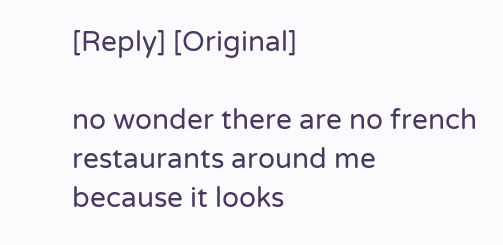[Reply] [Original]

no wonder there are no french restaurants around me because it looks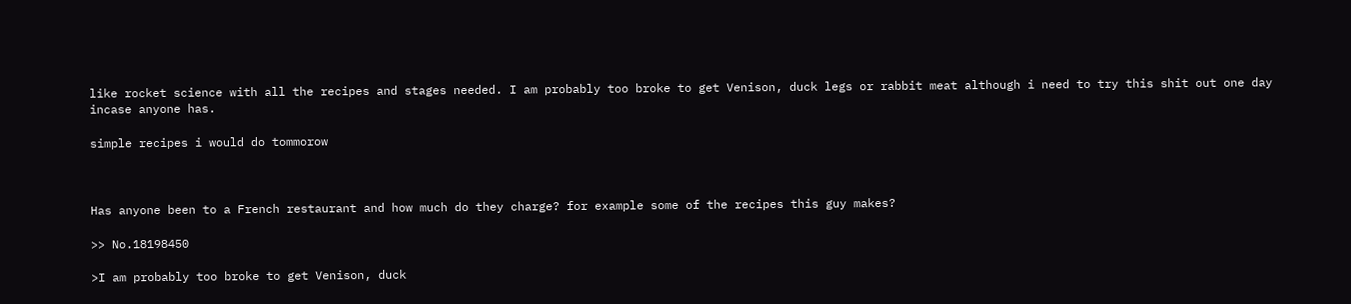like rocket science with all the recipes and stages needed. I am probably too broke to get Venison, duck legs or rabbit meat although i need to try this shit out one day incase anyone has.

simple recipes i would do tommorow



Has anyone been to a French restaurant and how much do they charge? for example some of the recipes this guy makes?

>> No.18198450

>I am probably too broke to get Venison, duck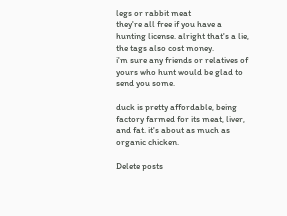legs or rabbit meat
they're all free if you have a hunting license. alright that's a lie, the tags also cost money.
i'm sure any friends or relatives of yours who hunt would be glad to send you some.

duck is pretty affordable, being factory farmed for its meat, liver, and fat. it's about as much as organic chicken.

Delete posts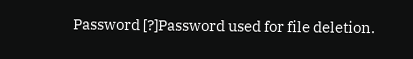Password [?]Password used for file deletion.